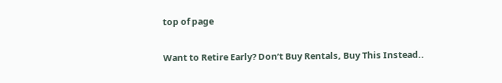top of page

Want to Retire Early? Don’t Buy Rentals, Buy This Instead..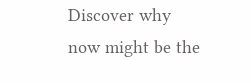Discover why now might be the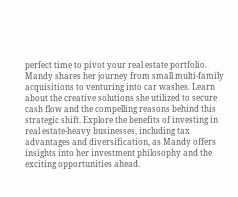perfect time to pivot your real estate portfolio. Mandy shares her journey from small multi-family acquisitions to venturing into car washes. Learn about the creative solutions she utilized to secure cash flow and the compelling reasons behind this strategic shift. Explore the benefits of investing in real estate-heavy businesses, including tax advantages and diversification, as Mandy offers insights into her investment philosophy and the exciting opportunities ahead.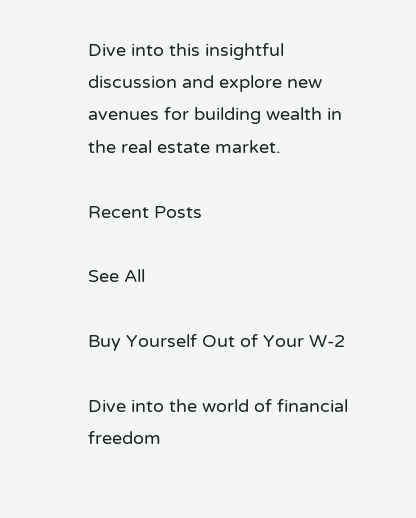Dive into this insightful discussion and explore new avenues for building wealth in the real estate market.

Recent Posts

See All

Buy Yourself Out of Your W-2

Dive into the world of financial freedom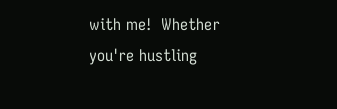with me!  Whether you're hustling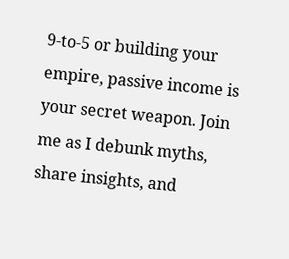9-to-5 or building your empire, passive income is your secret weapon. Join me as I debunk myths, share insights, and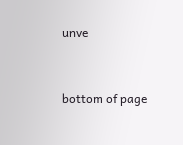unve


bottom of page